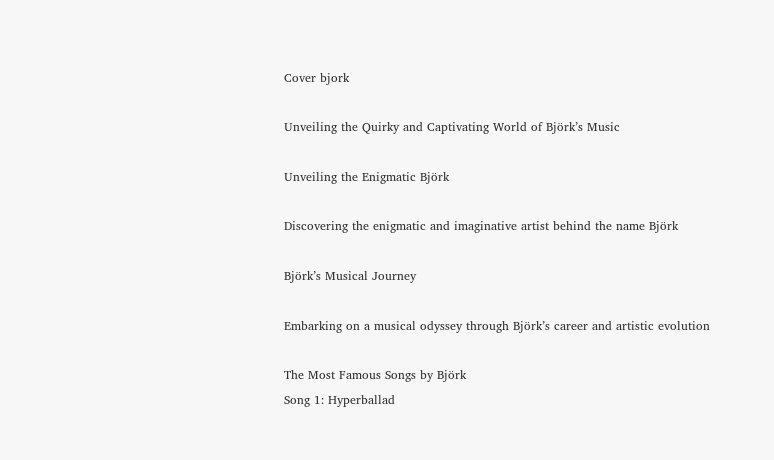Cover bjork

Unveiling the Quirky and Captivating World of Björk’s Music

Unveiling the Enigmatic Björk

Discovering the enigmatic and imaginative artist behind the name Björk

Björk’s Musical Journey

Embarking on a musical odyssey through Björk’s career and artistic evolution

The Most Famous Songs by Björk
Song 1: Hyperballad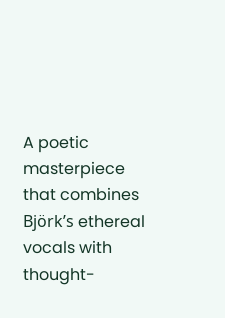A poetic masterpiece that combines Björk’s ethereal vocals with thought-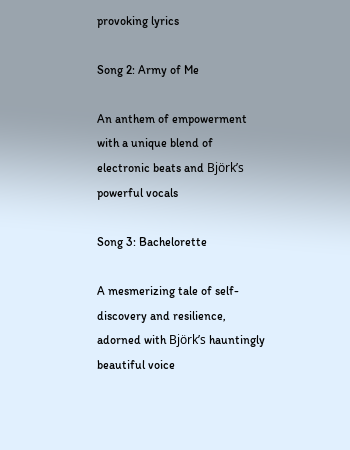provoking lyrics

Song 2: Army of Me

An anthem of empowerment with a unique blend of electronic beats and Björk’s powerful vocals

Song 3: Bachelorette

A mesmerizing tale of self-discovery and resilience, adorned with Björk’s hauntingly beautiful voice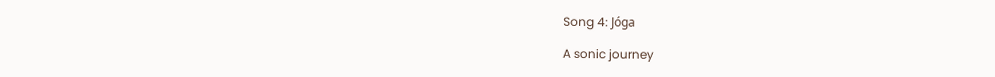Song 4: Jóga

A sonic journey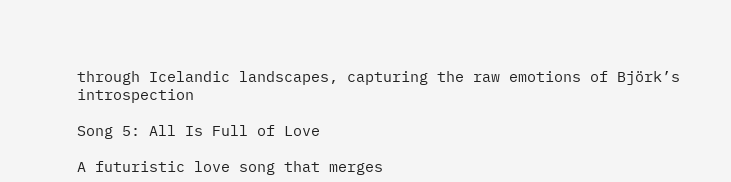through Icelandic landscapes, capturing the raw emotions of Björk’s introspection

Song 5: All Is Full of Love

A futuristic love song that merges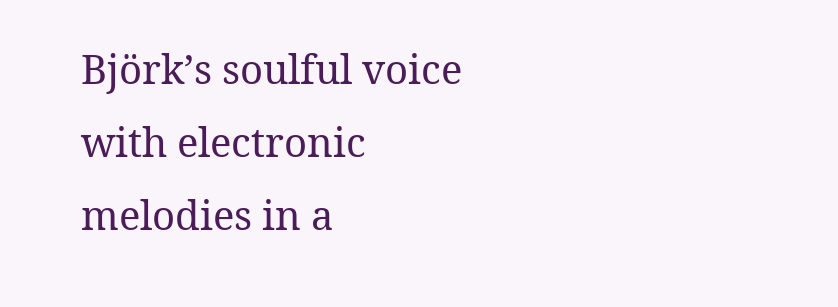Björk’s soulful voice with electronic melodies in a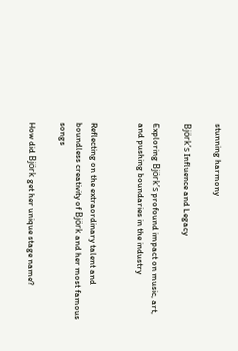stunning harmony

Björk’s Influence and Legacy

Exploring Björk’s profound impact on music, art, and pushing boundaries in the industry


Reflecting on the extraordinary talent and boundless creativity of Björk and her most famous songs

How did Björk get her unique stage name?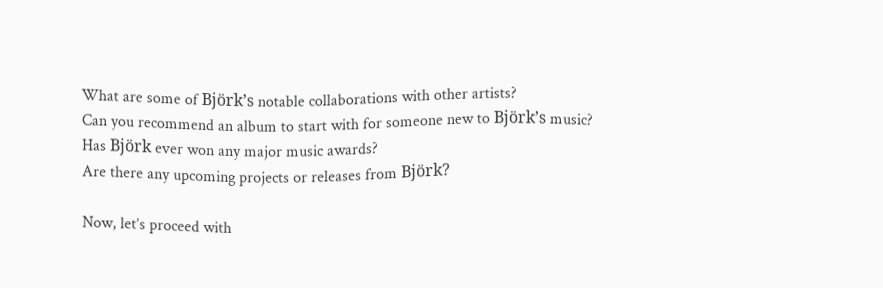What are some of Björk’s notable collaborations with other artists?
Can you recommend an album to start with for someone new to Björk’s music?
Has Björk ever won any major music awards?
Are there any upcoming projects or releases from Björk?

Now, let’s proceed with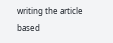writing the article based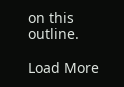on this outline.

Load More